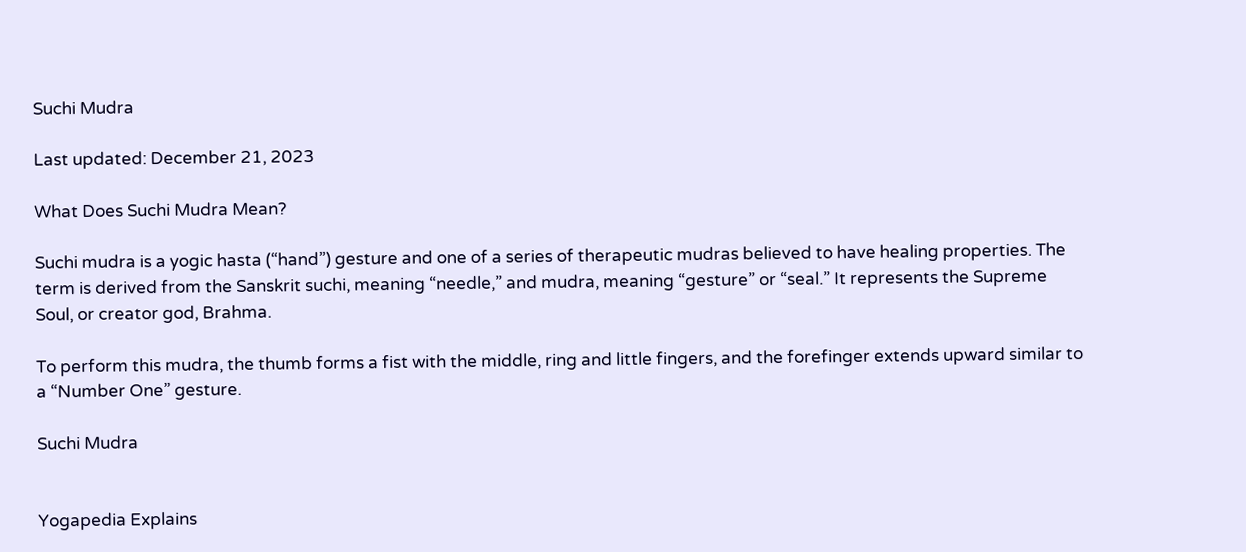Suchi Mudra

Last updated: December 21, 2023

What Does Suchi Mudra Mean?

Suchi mudra is a yogic hasta (“hand”) gesture and one of a series of therapeutic mudras believed to have healing properties. The term is derived from the Sanskrit suchi, meaning “needle,” and mudra, meaning “gesture” or “seal.” It represents the Supreme Soul, or creator god, Brahma.

To perform this mudra, the thumb forms a fist with the middle, ring and little fingers, and the forefinger extends upward similar to a “Number One” gesture.

Suchi Mudra


Yogapedia Explains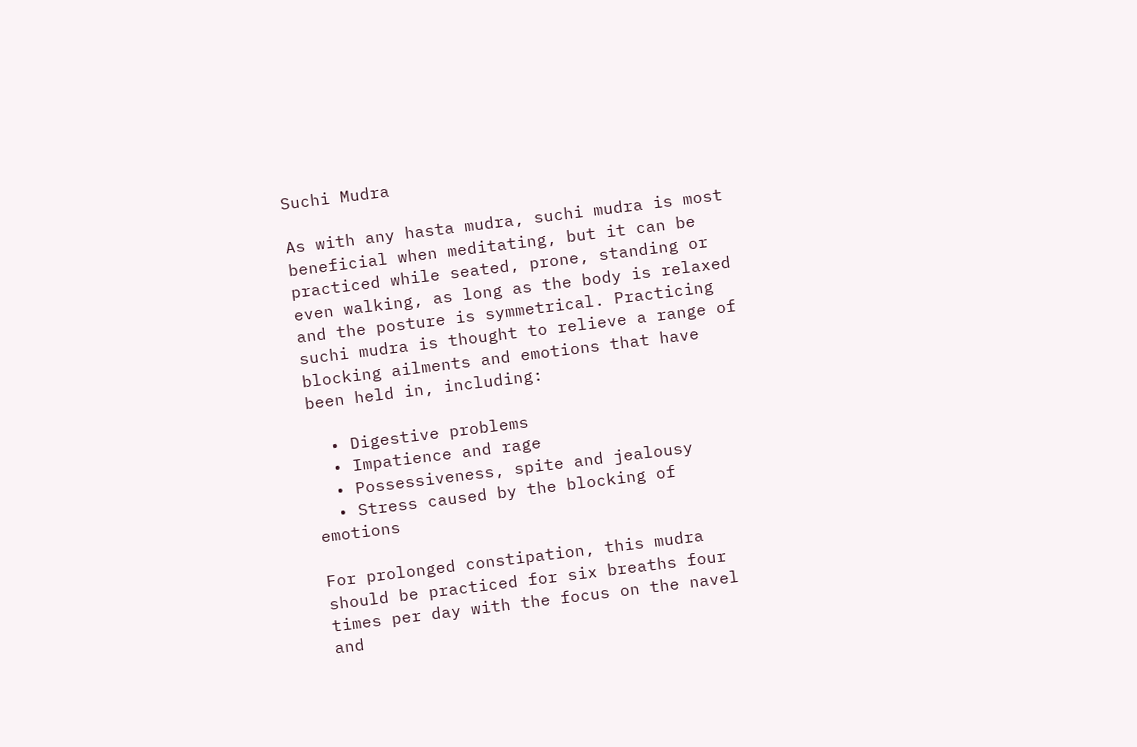Suchi Mudra

As with any hasta mudra, suchi mudra is most beneficial when meditating, but it can be practiced while seated, prone, standing or even walking, as long as the body is relaxed and the posture is symmetrical. Practicing suchi mudra is thought to relieve a range of blocking ailments and emotions that have been held in, including:

  • Digestive problems
  • Impatience and rage
  • Possessiveness, spite and jealousy
  • Stress caused by the blocking of emotions

For prolonged constipation, this mudra should be practiced for six breaths four times per day with the focus on the navel and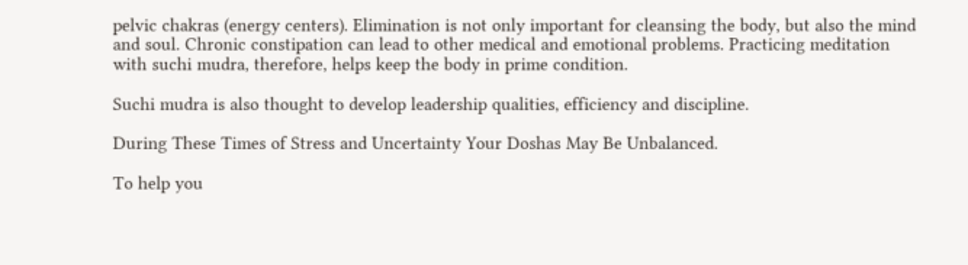pelvic chakras (energy centers). Elimination is not only important for cleansing the body, but also the mind and soul. Chronic constipation can lead to other medical and emotional problems. Practicing meditation with suchi mudra, therefore, helps keep the body in prime condition.

Suchi mudra is also thought to develop leadership qualities, efficiency and discipline.

During These Times of Stress and Uncertainty Your Doshas May Be Unbalanced.

To help you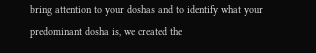bring attention to your doshas and to identify what your predominant dosha is, we created the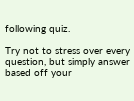following quiz.

Try not to stress over every question, but simply answer based off your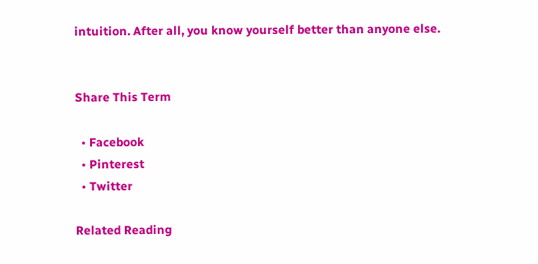intuition. After all, you know yourself better than anyone else.


Share This Term

  • Facebook
  • Pinterest
  • Twitter

Related Reading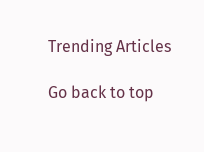Trending Articles

Go back to top